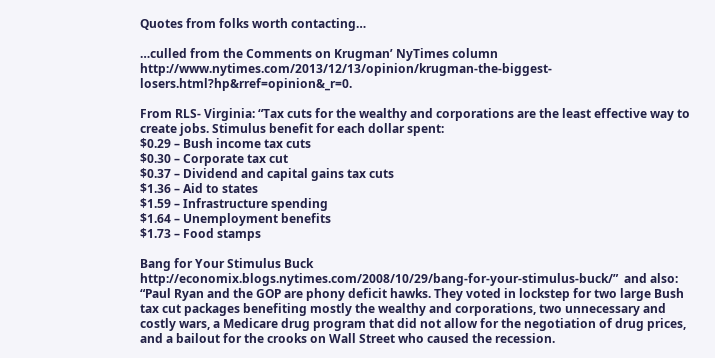Quotes from folks worth contacting…

…culled from the Comments on Krugman’ NyTimes column http://www.nytimes.com/2013/12/13/opinion/krugman-the-biggest-losers.html?hp&rref=opinion&_r=0.

From RLS- Virginia: “Tax cuts for the wealthy and corporations are the least effective way to create jobs. Stimulus benefit for each dollar spent:
$0.29 – Bush income tax cuts
$0.30 – Corporate tax cut
$0.37 – Dividend and capital gains tax cuts
$1.36 – Aid to states
$1.59 – Infrastructure spending
$1.64 – Unemployment benefits
$1.73 – Food stamps

Bang for Your Stimulus Buck
http://economix.blogs.nytimes.com/2008/10/29/bang-for-your-stimulus-buck/”  and also: “Paul Ryan and the GOP are phony deficit hawks. They voted in lockstep for two large Bush tax cut packages benefiting mostly the wealthy and corporations, two unnecessary and costly wars, a Medicare drug program that did not allow for the negotiation of drug prices, and a bailout for the crooks on Wall Street who caused the recession.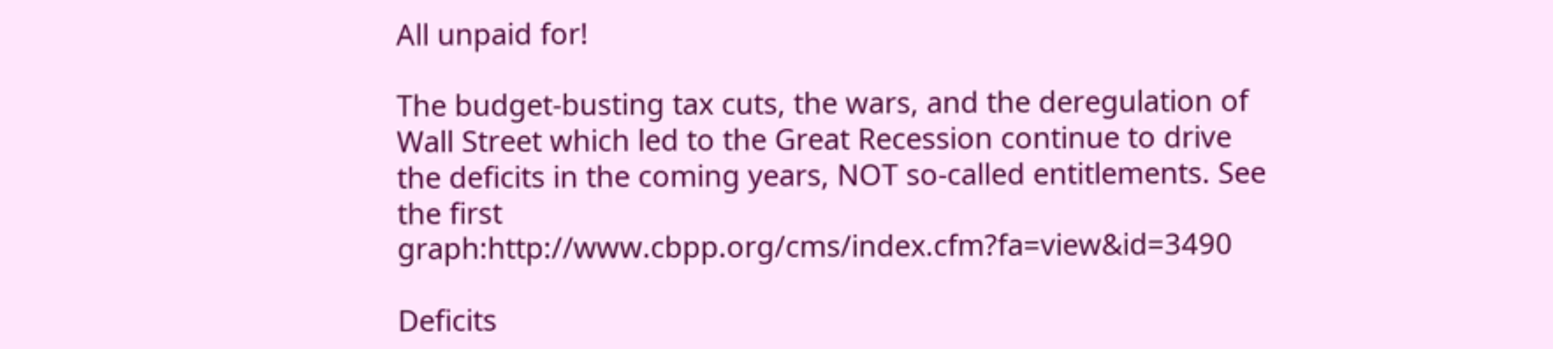All unpaid for!

The budget-busting tax cuts, the wars, and the deregulation of Wall Street which led to the Great Recession continue to drive the deficits in the coming years, NOT so-called entitlements. See the first graph:http://www.cbpp.org/cms/index.cfm?fa=view&id=3490

Deficits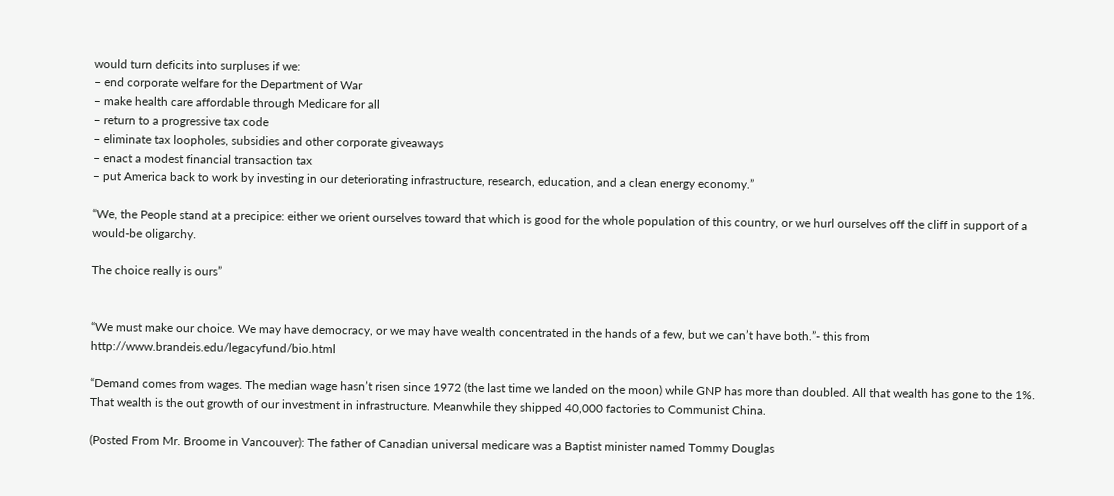would turn deficits into surpluses if we:
– end corporate welfare for the Department of War
– make health care affordable through Medicare for all
– return to a progressive tax code
– eliminate tax loopholes, subsidies and other corporate giveaways
– enact a modest financial transaction tax
– put America back to work by investing in our deteriorating infrastructure, research, education, and a clean energy economy.”

“We, the People stand at a precipice: either we orient ourselves toward that which is good for the whole population of this country, or we hurl ourselves off the cliff in support of a would-be oligarchy.

The choice really is ours”


“We must make our choice. We may have democracy, or we may have wealth concentrated in the hands of a few, but we can’t have both.”- this from  http://www.brandeis.edu/legacyfund/bio.html

“Demand comes from wages. The median wage hasn’t risen since 1972 (the last time we landed on the moon) while GNP has more than doubled. All that wealth has gone to the 1%. That wealth is the out growth of our investment in infrastructure. Meanwhile they shipped 40,000 factories to Communist China.

(Posted From Mr. Broome in Vancouver): The father of Canadian universal medicare was a Baptist minister named Tommy Douglas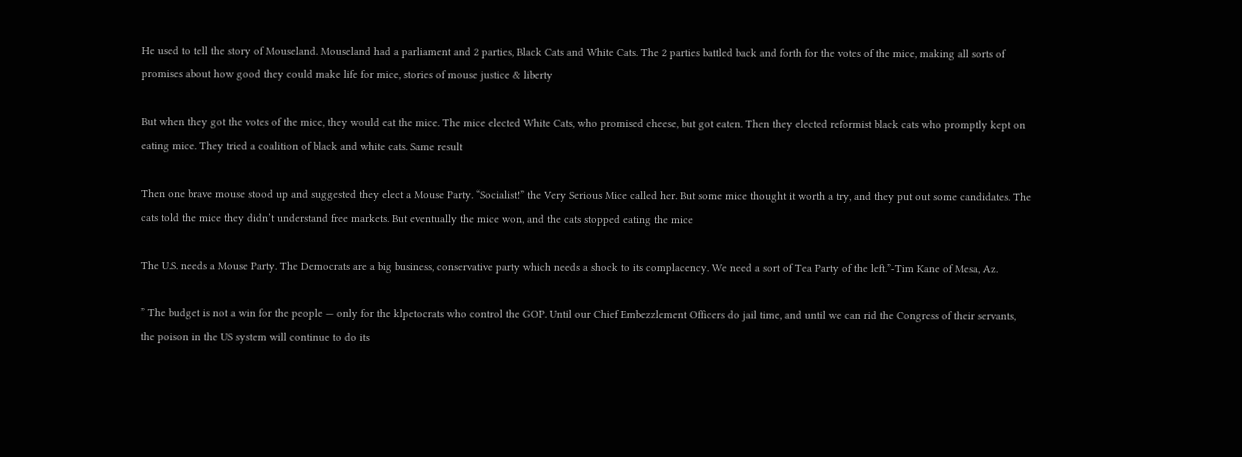He used to tell the story of Mouseland. Mouseland had a parliament and 2 parties, Black Cats and White Cats. The 2 parties battled back and forth for the votes of the mice, making all sorts of promises about how good they could make life for mice, stories of mouse justice & liberty

But when they got the votes of the mice, they would eat the mice. The mice elected White Cats, who promised cheese, but got eaten. Then they elected reformist black cats who promptly kept on eating mice. They tried a coalition of black and white cats. Same result

Then one brave mouse stood up and suggested they elect a Mouse Party. “Socialist!” the Very Serious Mice called her. But some mice thought it worth a try, and they put out some candidates. The cats told the mice they didn’t understand free markets. But eventually the mice won, and the cats stopped eating the mice

The U.S. needs a Mouse Party. The Democrats are a big business, conservative party which needs a shock to its complacency. We need a sort of Tea Party of the left.”-Tim Kane of Mesa, Az.

” The budget is not a win for the people — only for the klpetocrats who control the GOP. Until our Chief Embezzlement Officers do jail time, and until we can rid the Congress of their servants, the poison in the US system will continue to do its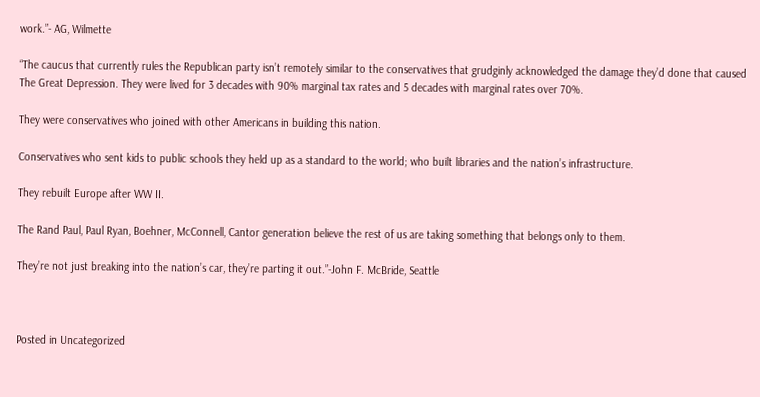work.”- AG, Wilmette

“The caucus that currently rules the Republican party isn’t remotely similar to the conservatives that grudginly acknowledged the damage they’d done that caused The Great Depression. They were lived for 3 decades with 90% marginal tax rates and 5 decades with marginal rates over 70%.

They were conservatives who joined with other Americans in building this nation.

Conservatives who sent kids to public schools they held up as a standard to the world; who built libraries and the nation’s infrastructure.

They rebuilt Europe after WW II.

The Rand Paul, Paul Ryan, Boehner, McConnell, Cantor generation believe the rest of us are taking something that belongs only to them.

They’re not just breaking into the nation’s car, they’re parting it out.”-John F. McBride, Seattle



Posted in Uncategorized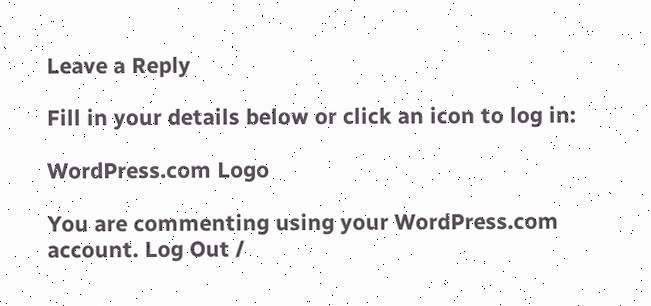Leave a Reply

Fill in your details below or click an icon to log in:

WordPress.com Logo

You are commenting using your WordPress.com account. Log Out /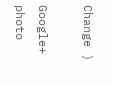Change )

Google+ photo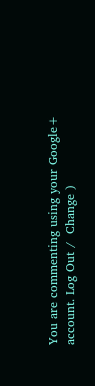You are commenting using your Google+ account. Log Out /  Change )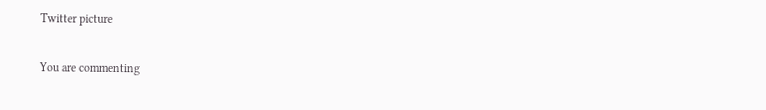Twitter picture

You are commenting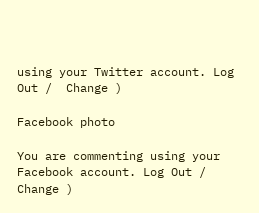using your Twitter account. Log Out /  Change )

Facebook photo

You are commenting using your Facebook account. Log Out /  Change )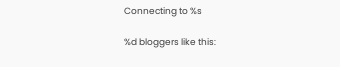Connecting to %s

%d bloggers like this: